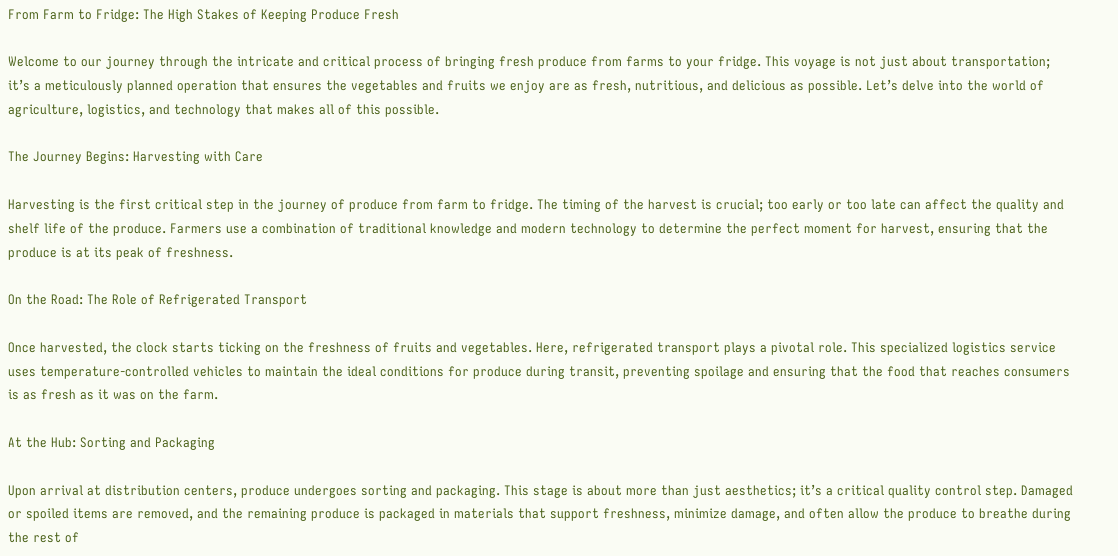From Farm to Fridge: The High Stakes of Keeping Produce Fresh

Welcome to our journey through the intricate and critical process of bringing fresh produce from farms to your fridge. This voyage is not just about transportation; it’s a meticulously planned operation that ensures the vegetables and fruits we enjoy are as fresh, nutritious, and delicious as possible. Let’s delve into the world of agriculture, logistics, and technology that makes all of this possible.

The Journey Begins: Harvesting with Care

Harvesting is the first critical step in the journey of produce from farm to fridge. The timing of the harvest is crucial; too early or too late can affect the quality and shelf life of the produce. Farmers use a combination of traditional knowledge and modern technology to determine the perfect moment for harvest, ensuring that the produce is at its peak of freshness.

On the Road: The Role of Refrigerated Transport

Once harvested, the clock starts ticking on the freshness of fruits and vegetables. Here, refrigerated transport plays a pivotal role. This specialized logistics service uses temperature-controlled vehicles to maintain the ideal conditions for produce during transit, preventing spoilage and ensuring that the food that reaches consumers is as fresh as it was on the farm.

At the Hub: Sorting and Packaging

Upon arrival at distribution centers, produce undergoes sorting and packaging. This stage is about more than just aesthetics; it’s a critical quality control step. Damaged or spoiled items are removed, and the remaining produce is packaged in materials that support freshness, minimize damage, and often allow the produce to breathe during the rest of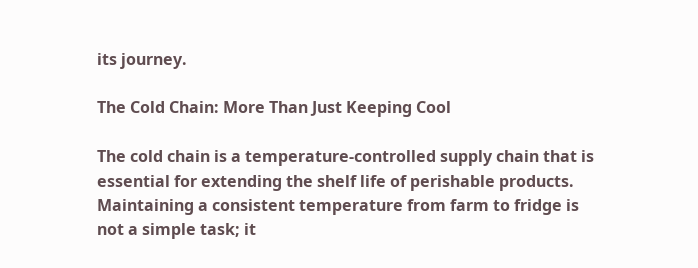its journey.

The Cold Chain: More Than Just Keeping Cool

The cold chain is a temperature-controlled supply chain that is essential for extending the shelf life of perishable products. Maintaining a consistent temperature from farm to fridge is not a simple task; it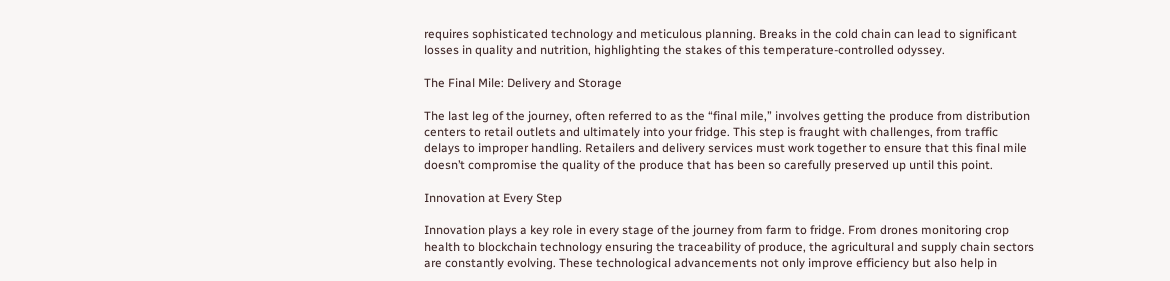requires sophisticated technology and meticulous planning. Breaks in the cold chain can lead to significant losses in quality and nutrition, highlighting the stakes of this temperature-controlled odyssey.

The Final Mile: Delivery and Storage

The last leg of the journey, often referred to as the “final mile,” involves getting the produce from distribution centers to retail outlets and ultimately into your fridge. This step is fraught with challenges, from traffic delays to improper handling. Retailers and delivery services must work together to ensure that this final mile doesn’t compromise the quality of the produce that has been so carefully preserved up until this point.

Innovation at Every Step

Innovation plays a key role in every stage of the journey from farm to fridge. From drones monitoring crop health to blockchain technology ensuring the traceability of produce, the agricultural and supply chain sectors are constantly evolving. These technological advancements not only improve efficiency but also help in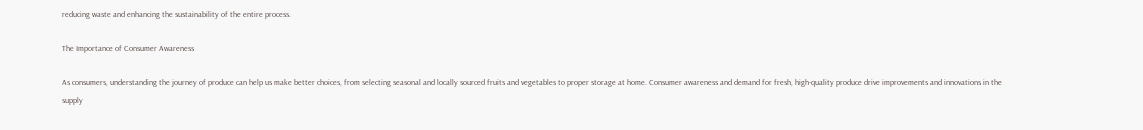reducing waste and enhancing the sustainability of the entire process.

The Importance of Consumer Awareness

As consumers, understanding the journey of produce can help us make better choices, from selecting seasonal and locally sourced fruits and vegetables to proper storage at home. Consumer awareness and demand for fresh, high-quality produce drive improvements and innovations in the supply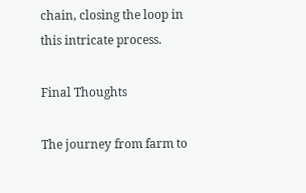chain, closing the loop in this intricate process.

Final Thoughts

The journey from farm to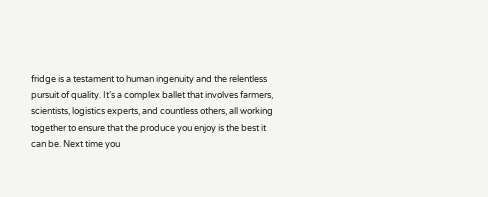fridge is a testament to human ingenuity and the relentless pursuit of quality. It’s a complex ballet that involves farmers, scientists, logistics experts, and countless others, all working together to ensure that the produce you enjoy is the best it can be. Next time you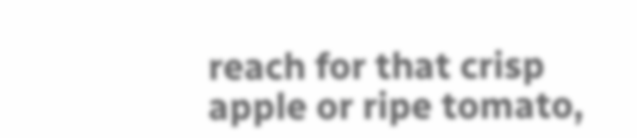reach for that crisp apple or ripe tomato,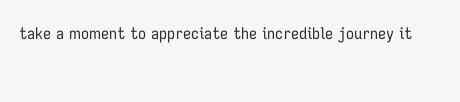take a moment to appreciate the incredible journey it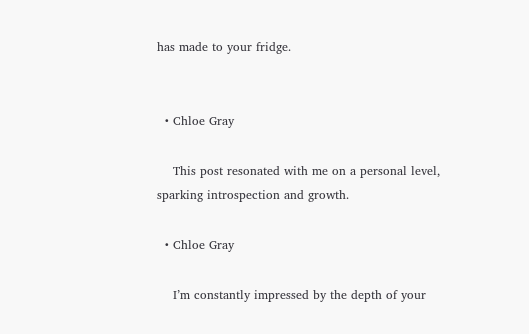has made to your fridge.


  • Chloe Gray

    This post resonated with me on a personal level, sparking introspection and growth.

  • Chloe Gray

    I’m constantly impressed by the depth of your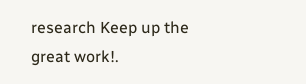research Keep up the great work!.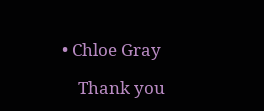• Chloe Gray

    Thank you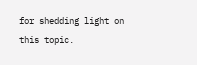for shedding light on this topic.